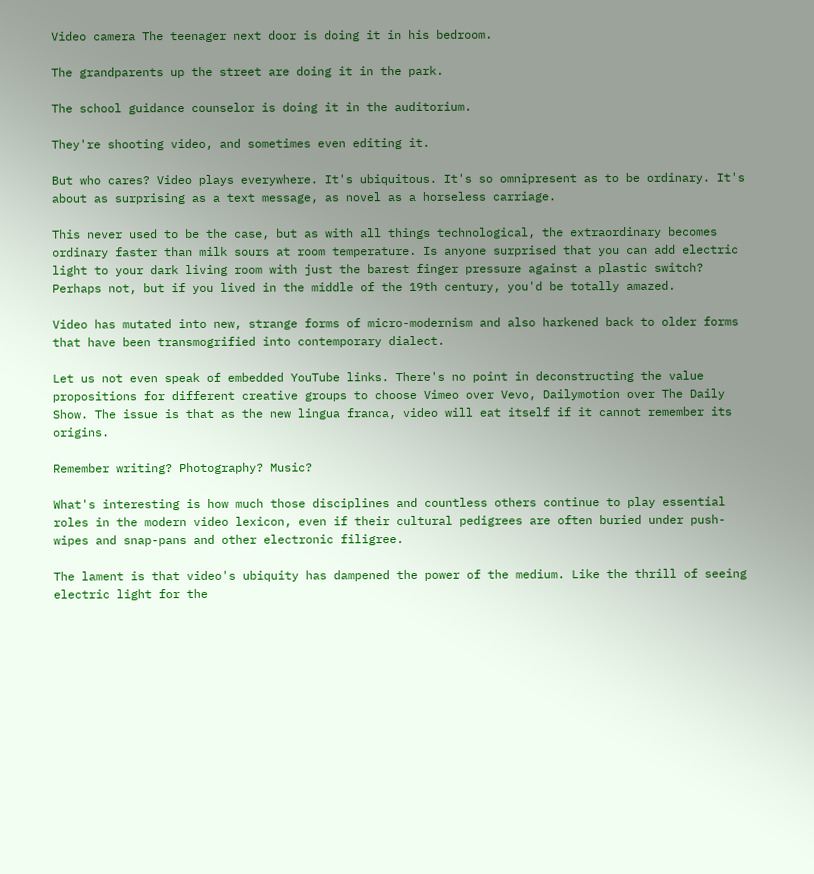Video camera The teenager next door is doing it in his bedroom.

The grandparents up the street are doing it in the park.

The school guidance counselor is doing it in the auditorium.

They're shooting video, and sometimes even editing it.

But who cares? Video plays everywhere. It's ubiquitous. It's so omnipresent as to be ordinary. It's about as surprising as a text message, as novel as a horseless carriage.

This never used to be the case, but as with all things technological, the extraordinary becomes ordinary faster than milk sours at room temperature. Is anyone surprised that you can add electric light to your dark living room with just the barest finger pressure against a plastic switch? Perhaps not, but if you lived in the middle of the 19th century, you'd be totally amazed.

Video has mutated into new, strange forms of micro-modernism and also harkened back to older forms that have been transmogrified into contemporary dialect.

Let us not even speak of embedded YouTube links. There's no point in deconstructing the value propositions for different creative groups to choose Vimeo over Vevo, Dailymotion over The Daily Show. The issue is that as the new lingua franca, video will eat itself if it cannot remember its origins.

Remember writing? Photography? Music?

What's interesting is how much those disciplines and countless others continue to play essential roles in the modern video lexicon, even if their cultural pedigrees are often buried under push-wipes and snap-pans and other electronic filigree.

The lament is that video's ubiquity has dampened the power of the medium. Like the thrill of seeing electric light for the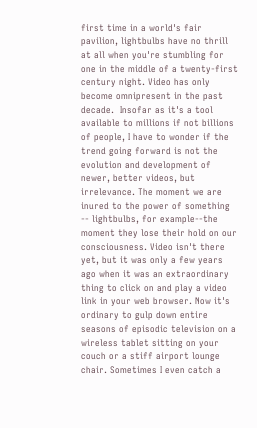first time in a world's fair pavilion, lightbulbs have no thrill at all when you're stumbling for one in the middle of a twenty-first century night. Video has only become omnipresent in the past decade.  Insofar as it's a tool available to millions if not billions of people, I have to wonder if the trend going forward is not the evolution and development of newer, better videos, but irrelevance. The moment we are inured to the power of something -- lightbulbs, for example--the moment they lose their hold on our consciousness. Video isn't there yet, but it was only a few years ago when it was an extraordinary thing to click on and play a video link in your web browser. Now it's ordinary to gulp down entire seasons of episodic television on a wireless tablet sitting on your couch or a stiff airport lounge chair. Sometimes I even catch a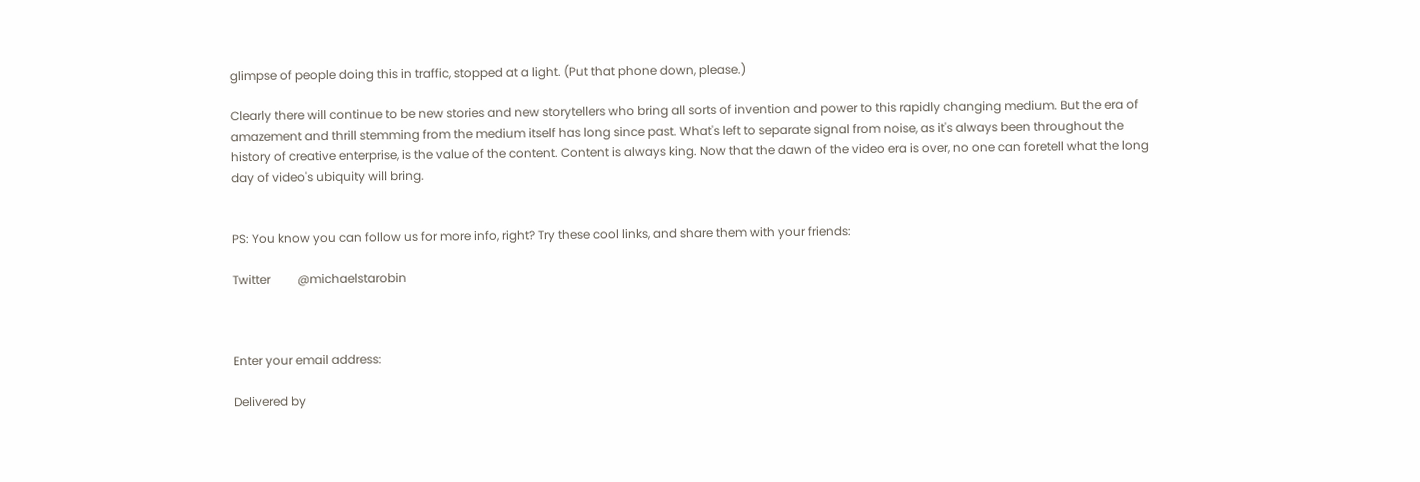glimpse of people doing this in traffic, stopped at a light. (Put that phone down, please.)

Clearly there will continue to be new stories and new storytellers who bring all sorts of invention and power to this rapidly changing medium. But the era of amazement and thrill stemming from the medium itself has long since past. What's left to separate signal from noise, as it's always been throughout the history of creative enterprise, is the value of the content. Content is always king. Now that the dawn of the video era is over, no one can foretell what the long day of video's ubiquity will bring.


PS: You know you can follow us for more info, right? Try these cool links, and share them with your friends:

Twitter         @michaelstarobin



Enter your email address:

Delivered by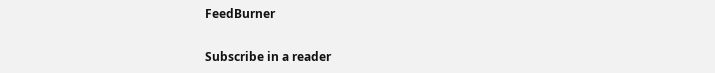FeedBurner

Subscribe in a reader